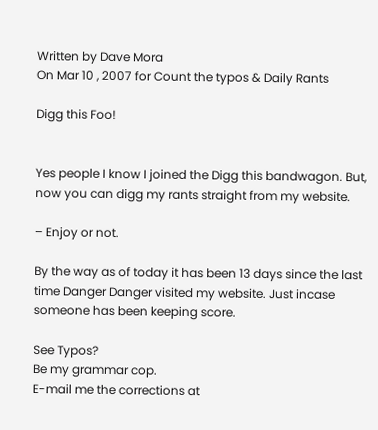Written by Dave Mora
On Mar 10 , 2007 for Count the typos & Daily Rants

Digg this Foo!


Yes people I know I joined the Digg this bandwagon. But, now you can digg my rants straight from my website.

– Enjoy or not.

By the way as of today it has been 13 days since the last time Danger Danger visited my website. Just incase someone has been keeping score.

See Typos?
Be my grammar cop.
E-mail me the corrections at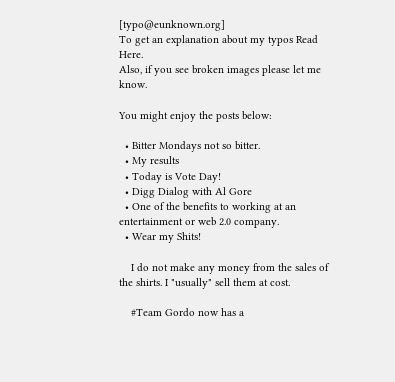[typo@eunknown.org]
To get an explanation about my typos Read Here.
Also, if you see broken images please let me know.

You might enjoy the posts below:

  • Bitter Mondays not so bitter.
  • My results
  • Today is Vote Day!
  • Digg Dialog with Al Gore
  • One of the benefits to working at an entertainment or web 2.0 company.
  • Wear my Shits!

    I do not make any money from the sales of the shirts. I "usually" sell them at cost.

    #Team Gordo now has a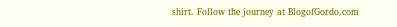shirt. Follow the journey at BlogofGordo.com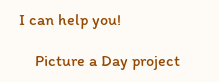I can help you!

    Picture a Day project